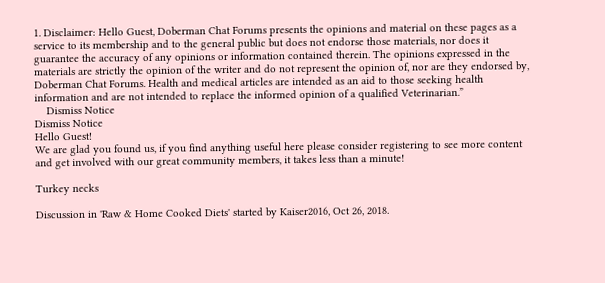1. Disclaimer: Hello Guest, Doberman Chat Forums presents the opinions and material on these pages as a service to its membership and to the general public but does not endorse those materials, nor does it guarantee the accuracy of any opinions or information contained therein. The opinions expressed in the materials are strictly the opinion of the writer and do not represent the opinion of, nor are they endorsed by, Doberman Chat Forums. Health and medical articles are intended as an aid to those seeking health information and are not intended to replace the informed opinion of a qualified Veterinarian.”
    Dismiss Notice
Dismiss Notice
Hello Guest!
We are glad you found us, if you find anything useful here please consider registering to see more content and get involved with our great community members, it takes less than a minute!

Turkey necks

Discussion in 'Raw & Home Cooked Diets' started by Kaiser2016, Oct 26, 2018.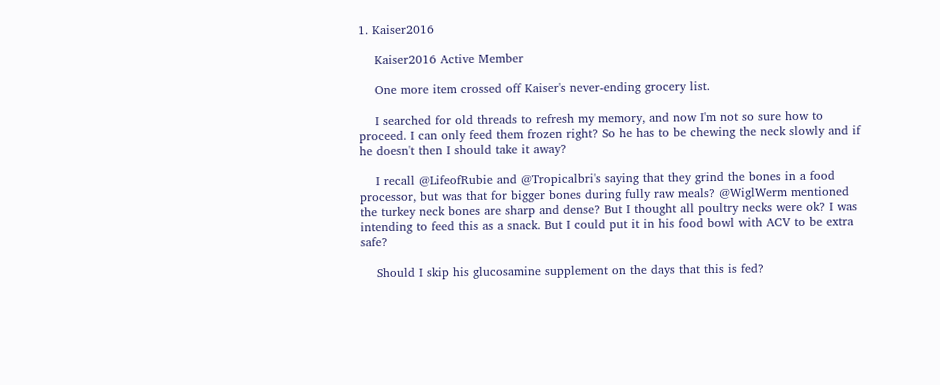1. Kaiser2016

    Kaiser2016 Active Member

    One more item crossed off Kaiser's never-ending grocery list.

    I searched for old threads to refresh my memory, and now I'm not so sure how to proceed. I can only feed them frozen right? So he has to be chewing the neck slowly and if he doesn't then I should take it away?

    I recall @LifeofRubie and @Tropicalbri's saying that they grind the bones in a food processor, but was that for bigger bones during fully raw meals? @WiglWerm mentioned the turkey neck bones are sharp and dense? But I thought all poultry necks were ok? I was intending to feed this as a snack. But I could put it in his food bowl with ACV to be extra safe?

    Should I skip his glucosamine supplement on the days that this is fed?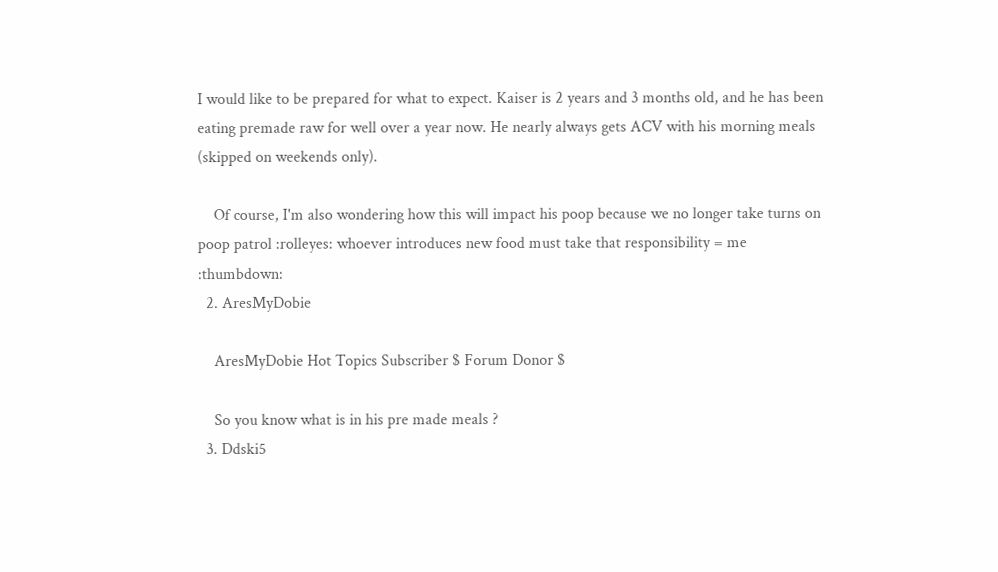I would like to be prepared for what to expect. Kaiser is 2 years and 3 months old, and he has been eating premade raw for well over a year now. He nearly always gets ACV with his morning meals (skipped on weekends only).

    Of course, I'm also wondering how this will impact his poop because we no longer take turns on poop patrol :rolleyes: whoever introduces new food must take that responsibility = me :thumbdown:
  2. AresMyDobie

    AresMyDobie Hot Topics Subscriber $ Forum Donor $

    So you know what is in his pre made meals ?
  3. Ddski5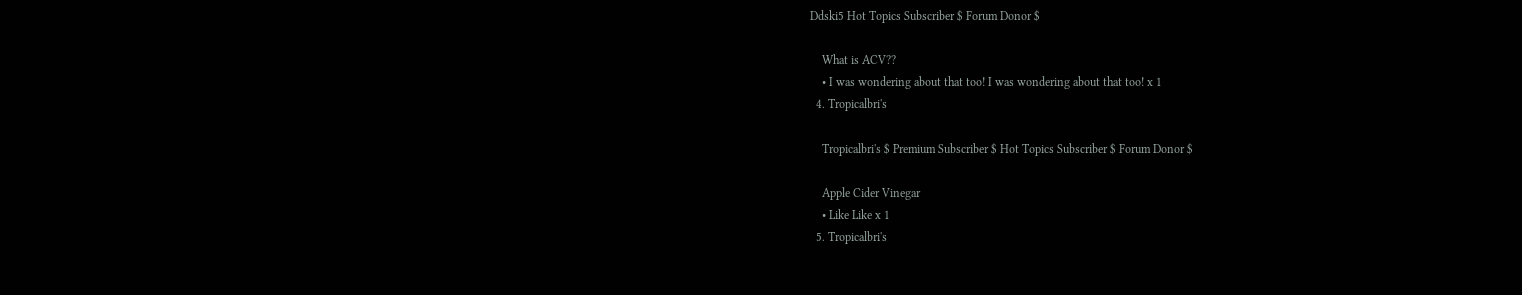Ddski5 Hot Topics Subscriber $ Forum Donor $

    What is ACV??
    • I was wondering about that too! I was wondering about that too! x 1
  4. Tropicalbri's

    Tropicalbri's $ Premium Subscriber $ Hot Topics Subscriber $ Forum Donor $

    Apple Cider Vinegar
    • Like Like x 1
  5. Tropicalbri's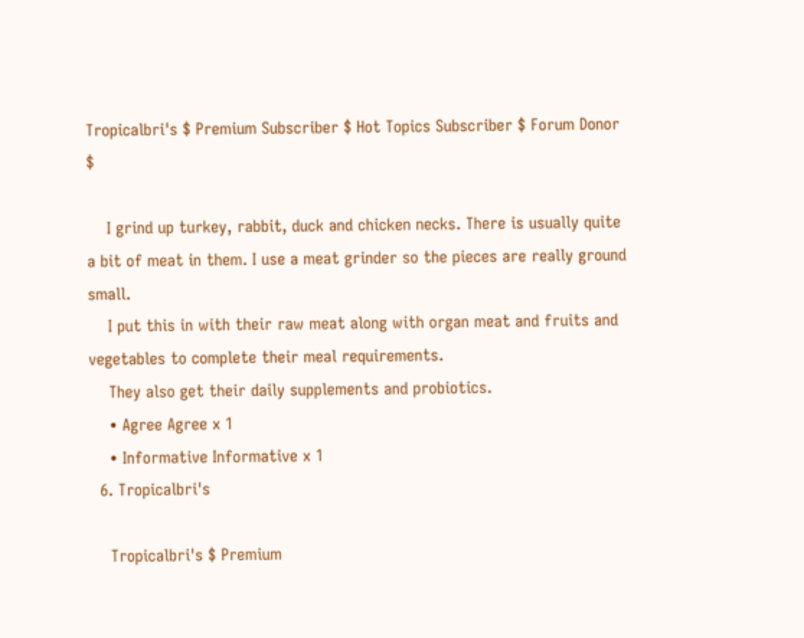Tropicalbri's $ Premium Subscriber $ Hot Topics Subscriber $ Forum Donor $

    I grind up turkey, rabbit, duck and chicken necks. There is usually quite a bit of meat in them. I use a meat grinder so the pieces are really ground small.
    I put this in with their raw meat along with organ meat and fruits and vegetables to complete their meal requirements.
    They also get their daily supplements and probiotics.
    • Agree Agree x 1
    • Informative Informative x 1
  6. Tropicalbri's

    Tropicalbri's $ Premium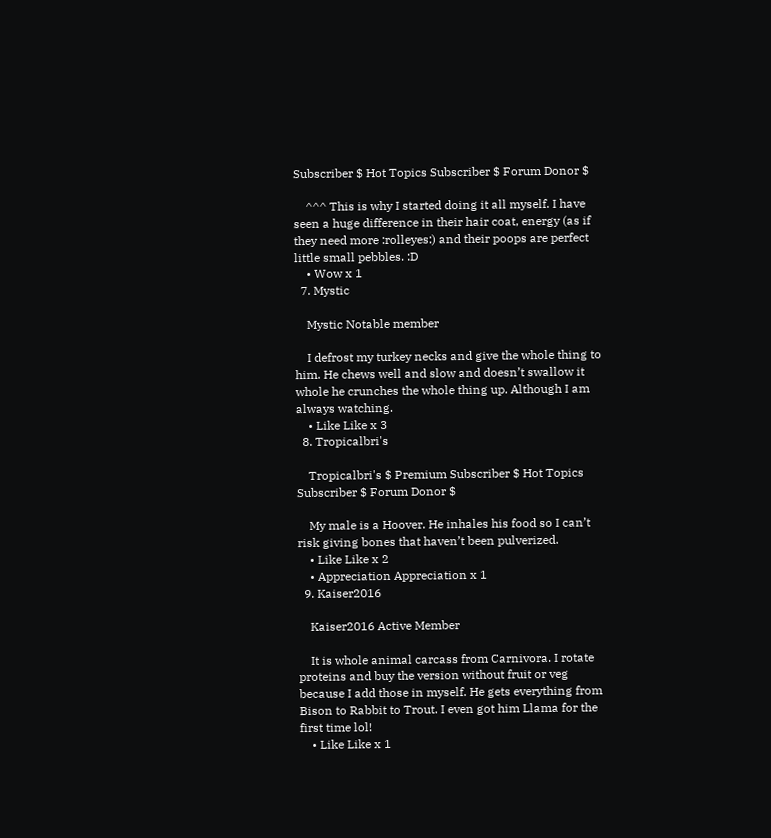Subscriber $ Hot Topics Subscriber $ Forum Donor $

    ^^^ This is why I started doing it all myself. I have seen a huge difference in their hair coat, energy (as if they need more :rolleyes:) and their poops are perfect little small pebbles. :D
    • Wow x 1
  7. Mystic

    Mystic Notable member

    I defrost my turkey necks and give the whole thing to him. He chews well and slow and doesn’t swallow it whole he crunches the whole thing up. Although I am always watching.
    • Like Like x 3
  8. Tropicalbri's

    Tropicalbri's $ Premium Subscriber $ Hot Topics Subscriber $ Forum Donor $

    My male is a Hoover. He inhales his food so I can’t risk giving bones that haven’t been pulverized.
    • Like Like x 2
    • Appreciation Appreciation x 1
  9. Kaiser2016

    Kaiser2016 Active Member

    It is whole animal carcass from Carnivora. I rotate proteins and buy the version without fruit or veg because I add those in myself. He gets everything from Bison to Rabbit to Trout. I even got him Llama for the first time lol!
    • Like Like x 1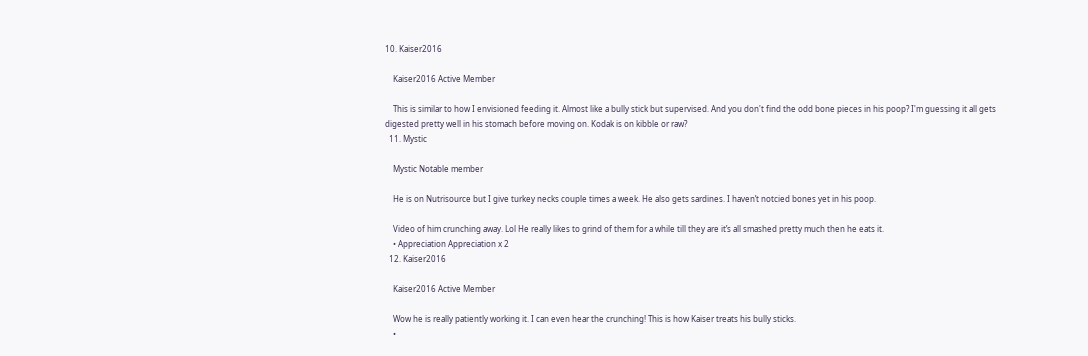10. Kaiser2016

    Kaiser2016 Active Member

    This is similar to how I envisioned feeding it. Almost like a bully stick but supervised. And you don't find the odd bone pieces in his poop? I'm guessing it all gets digested pretty well in his stomach before moving on. Kodak is on kibble or raw?
  11. Mystic

    Mystic Notable member

    He is on Nutrisource but I give turkey necks couple times a week. He also gets sardines. I haven’t notcied bones yet in his poop.

    Video of him crunching away. Lol He really likes to grind of them for a while till they are it’s all smashed pretty much then he eats it.
    • Appreciation Appreciation x 2
  12. Kaiser2016

    Kaiser2016 Active Member

    Wow he is really patiently working it. I can even hear the crunching! This is how Kaiser treats his bully sticks.
    •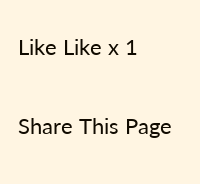Like Like x 1

Share This Page